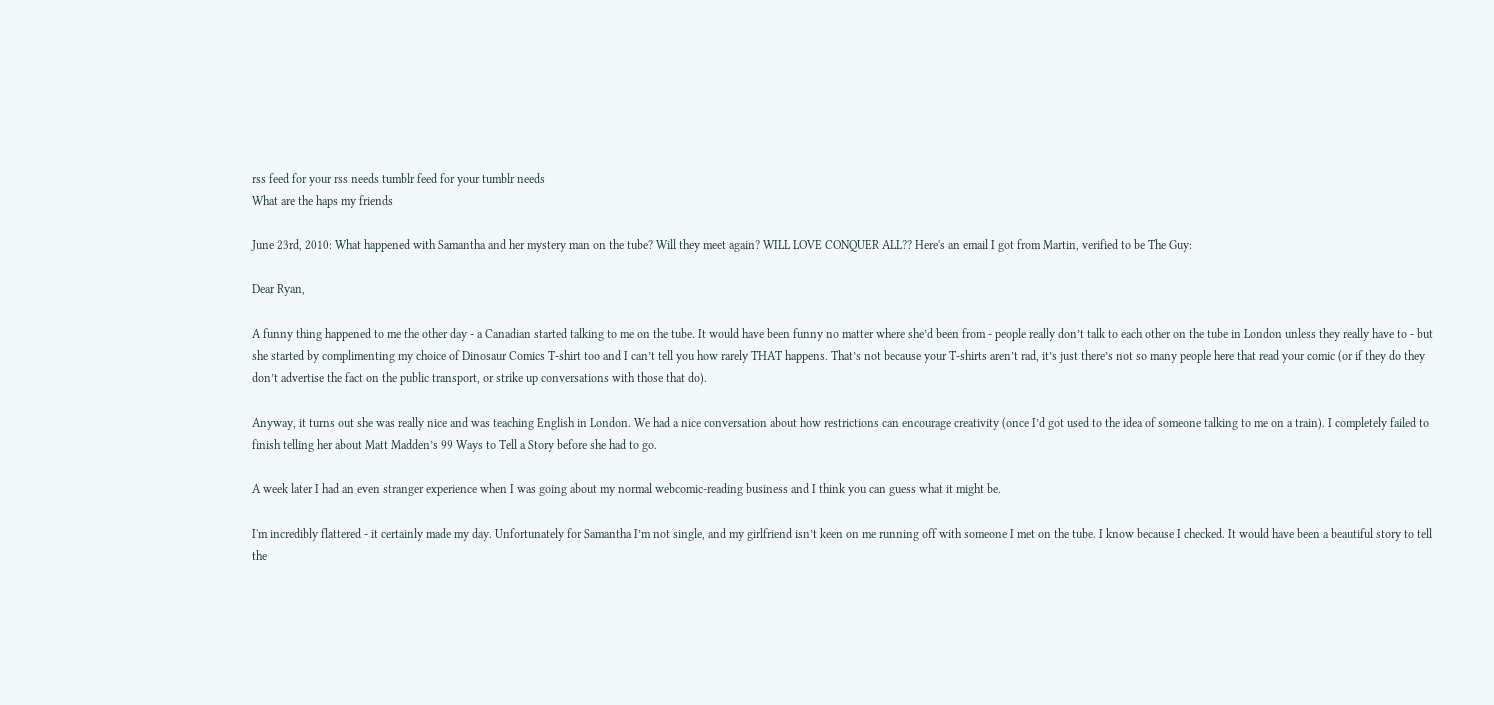rss feed for your rss needs tumblr feed for your tumblr needs
What are the haps my friends

June 23rd, 2010: What happened with Samantha and her mystery man on the tube? Will they meet again? WILL LOVE CONQUER ALL?? Here's an email I got from Martin, verified to be The Guy:

Dear Ryan,

A funny thing happened to me the other day - a Canadian started talking to me on the tube. It would have been funny no matter where she’d been from - people really don’t talk to each other on the tube in London unless they really have to - but she started by complimenting my choice of Dinosaur Comics T-shirt too and I can’t tell you how rarely THAT happens. That’s not because your T-shirts aren’t rad, it’s just there’s not so many people here that read your comic (or if they do they don’t advertise the fact on the public transport, or strike up conversations with those that do).

Anyway, it turns out she was really nice and was teaching English in London. We had a nice conversation about how restrictions can encourage creativity (once I’d got used to the idea of someone talking to me on a train). I completely failed to finish telling her about Matt Madden’s 99 Ways to Tell a Story before she had to go.

A week later I had an even stranger experience when I was going about my normal webcomic-reading business and I think you can guess what it might be.

I'm incredibly flattered - it certainly made my day. Unfortunately for Samantha I’m not single, and my girlfriend isn’t keen on me running off with someone I met on the tube. I know because I checked. It would have been a beautiful story to tell the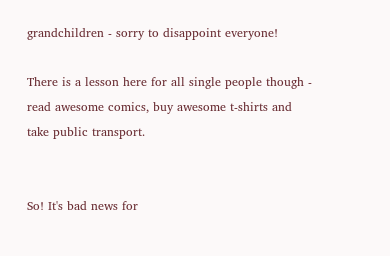grandchildren - sorry to disappoint everyone!

There is a lesson here for all single people though - read awesome comics, buy awesome t-shirts and take public transport.


So! It's bad news for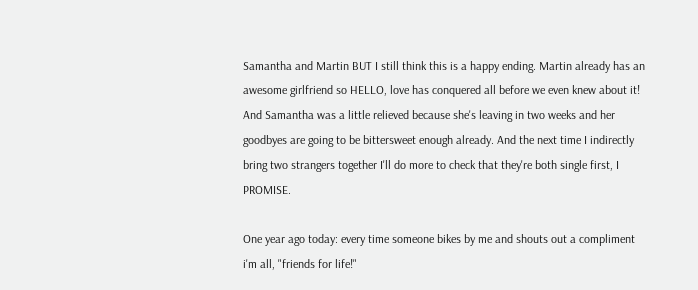Samantha and Martin BUT I still think this is a happy ending. Martin already has an awesome girlfriend so HELLO, love has conquered all before we even knew about it! And Samantha was a little relieved because she's leaving in two weeks and her goodbyes are going to be bittersweet enough already. And the next time I indirectly bring two strangers together I'll do more to check that they're both single first, I PROMISE.

One year ago today: every time someone bikes by me and shouts out a compliment i'm all, "friends for life!"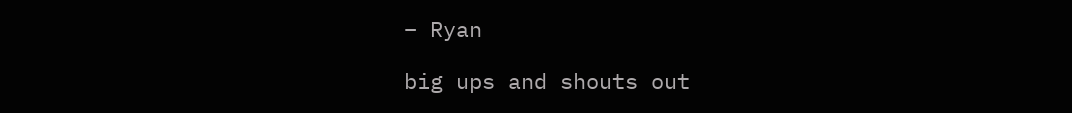– Ryan

big ups and shouts out